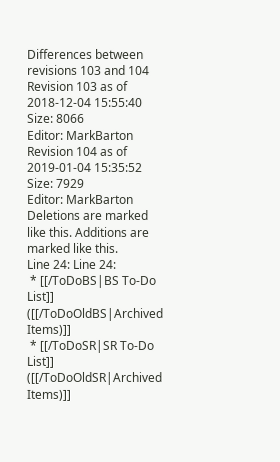Differences between revisions 103 and 104
Revision 103 as of 2018-12-04 15:55:40
Size: 8066
Editor: MarkBarton
Revision 104 as of 2019-01-04 15:35:52
Size: 7929
Editor: MarkBarton
Deletions are marked like this. Additions are marked like this.
Line 24: Line 24:
 * [[/ToDoBS|BS To-Do List]] ([[/ToDoOldBS|Archived Items)]]
 * [[/ToDoSR|SR To-Do List]] ([[/ToDoOldSR|Archived Items)]]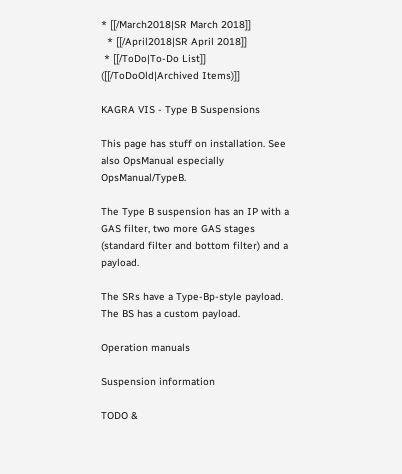* [[/March2018|SR March 2018]]
  * [[/April2018|SR April 2018]]
 * [[/ToDo|To-Do List]] ([[/ToDoOld|Archived Items)]]

KAGRA VIS - Type B Suspensions

This page has stuff on installation. See also OpsManual especially OpsManual/TypeB.

The Type B suspension has an IP with a GAS filter, two more GAS stages (standard filter and bottom filter) and a payload.

The SRs have a Type-Bp-style payload. The BS has a custom payload.

Operation manuals

Suspension information

TODO &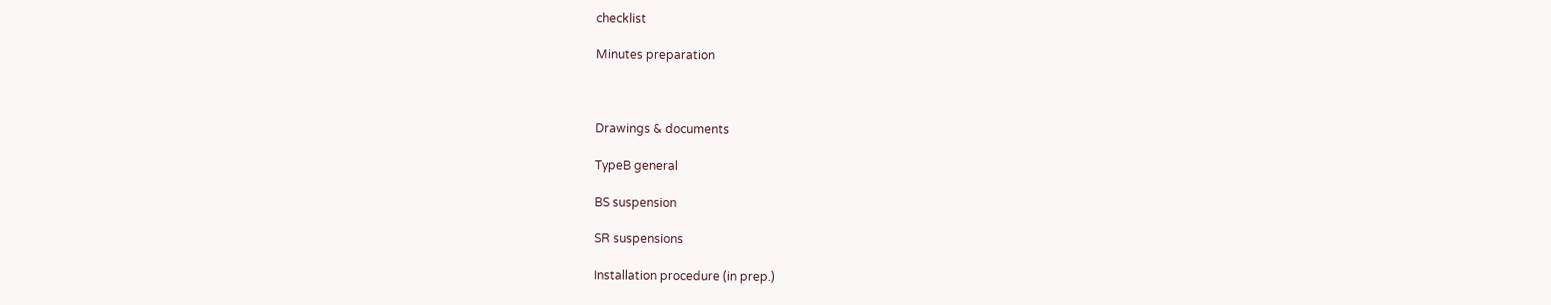checklist

Minutes preparation



Drawings & documents

TypeB general

BS suspension

SR suspensions

Installation procedure (in prep.)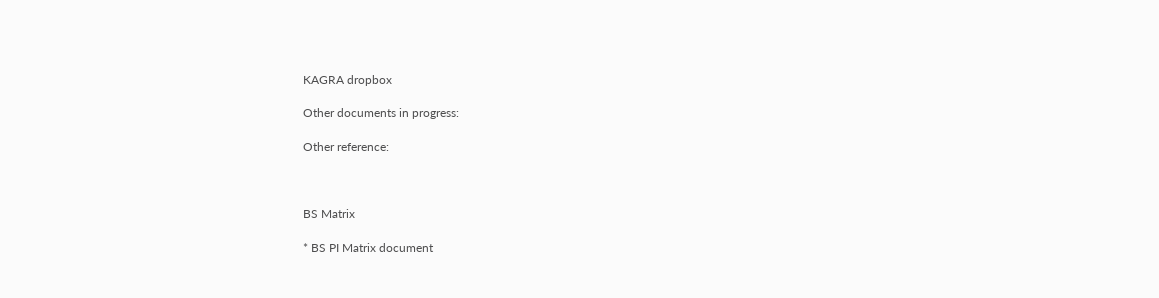KAGRA dropbox

Other documents in progress:

Other reference:



BS Matrix

* BS PI Matrix document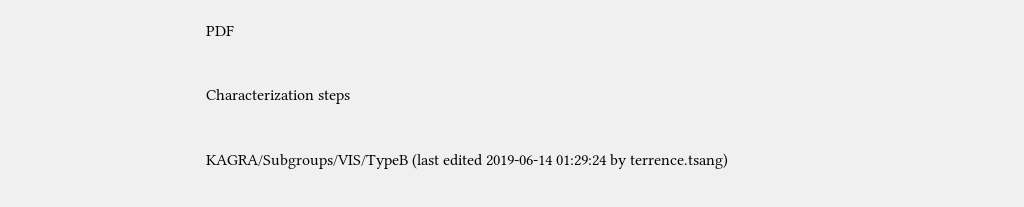PDF

Characterization steps

KAGRA/Subgroups/VIS/TypeB (last edited 2019-06-14 01:29:24 by terrence.tsang)